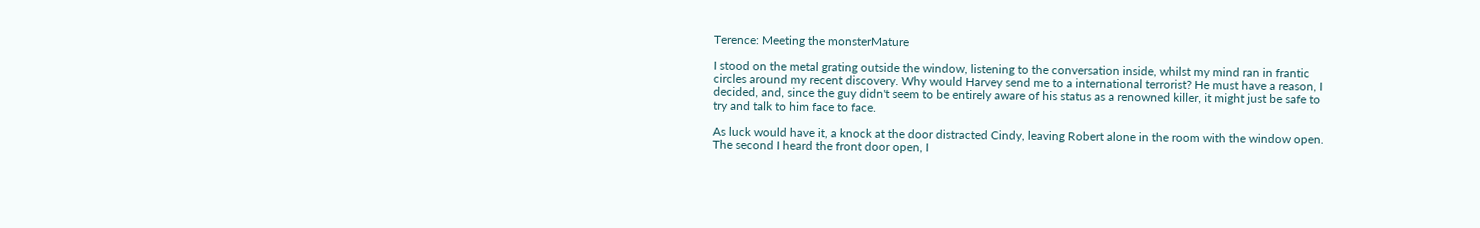Terence: Meeting the monsterMature

I stood on the metal grating outside the window, listening to the conversation inside, whilst my mind ran in frantic circles around my recent discovery. Why would Harvey send me to a international terrorist? He must have a reason, I decided, and, since the guy didn't seem to be entirely aware of his status as a renowned killer, it might just be safe to try and talk to him face to face.

As luck would have it, a knock at the door distracted Cindy, leaving Robert alone in the room with the window open. The second I heard the front door open, I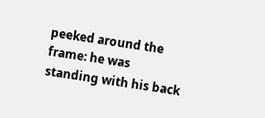peeked around the frame: he was standing with his back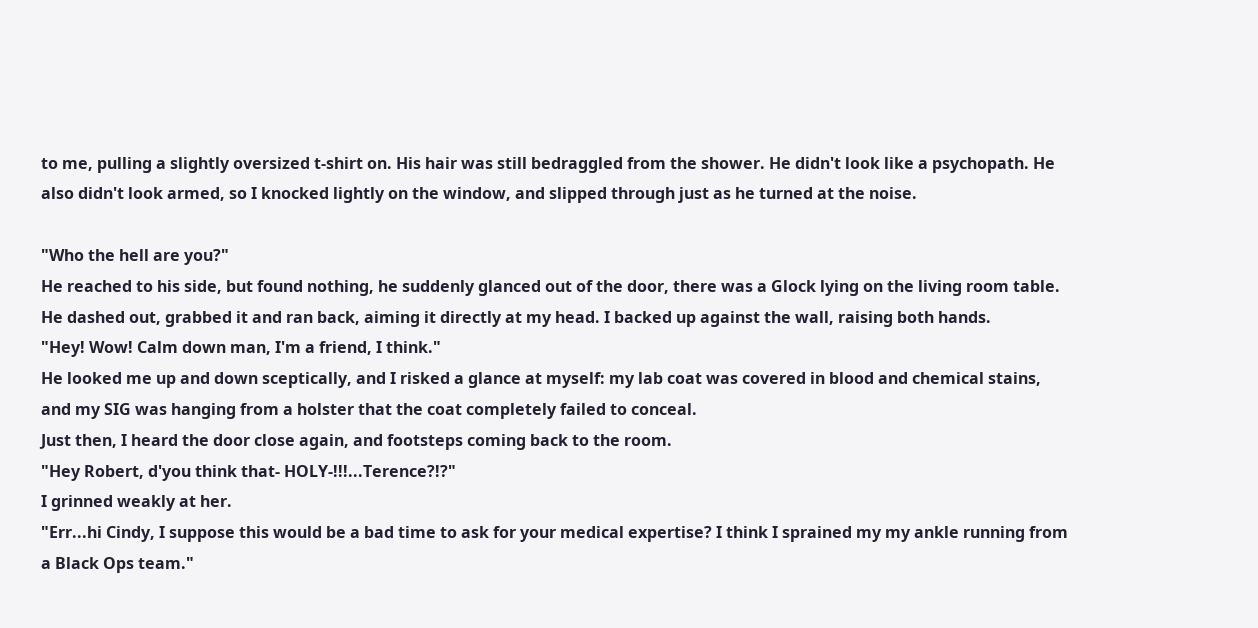to me, pulling a slightly oversized t-shirt on. His hair was still bedraggled from the shower. He didn't look like a psychopath. He also didn't look armed, so I knocked lightly on the window, and slipped through just as he turned at the noise.

"Who the hell are you?"
He reached to his side, but found nothing, he suddenly glanced out of the door, there was a Glock lying on the living room table. He dashed out, grabbed it and ran back, aiming it directly at my head. I backed up against the wall, raising both hands.
"Hey! Wow! Calm down man, I'm a friend, I think."
He looked me up and down sceptically, and I risked a glance at myself: my lab coat was covered in blood and chemical stains, and my SIG was hanging from a holster that the coat completely failed to conceal.
Just then, I heard the door close again, and footsteps coming back to the room.
"Hey Robert, d'you think that- HOLY-!!!...Terence?!?"
I grinned weakly at her.
"Err...hi Cindy, I suppose this would be a bad time to ask for your medical expertise? I think I sprained my my ankle running from a Black Ops team."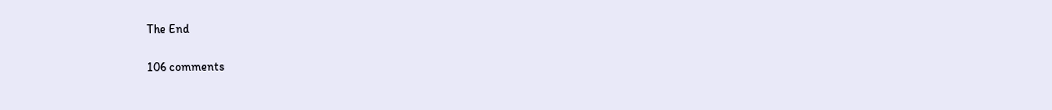The End

106 comments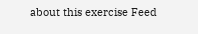about this exercise Feed